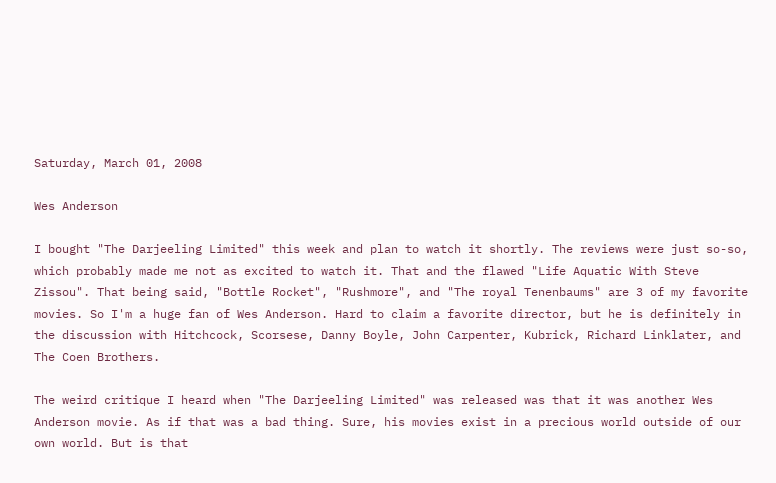Saturday, March 01, 2008

Wes Anderson

I bought "The Darjeeling Limited" this week and plan to watch it shortly. The reviews were just so-so, which probably made me not as excited to watch it. That and the flawed "Life Aquatic With Steve Zissou". That being said, "Bottle Rocket", "Rushmore", and "The royal Tenenbaums" are 3 of my favorite movies. So I'm a huge fan of Wes Anderson. Hard to claim a favorite director, but he is definitely in the discussion with Hitchcock, Scorsese, Danny Boyle, John Carpenter, Kubrick, Richard Linklater, and The Coen Brothers.

The weird critique I heard when "The Darjeeling Limited" was released was that it was another Wes Anderson movie. As if that was a bad thing. Sure, his movies exist in a precious world outside of our own world. But is that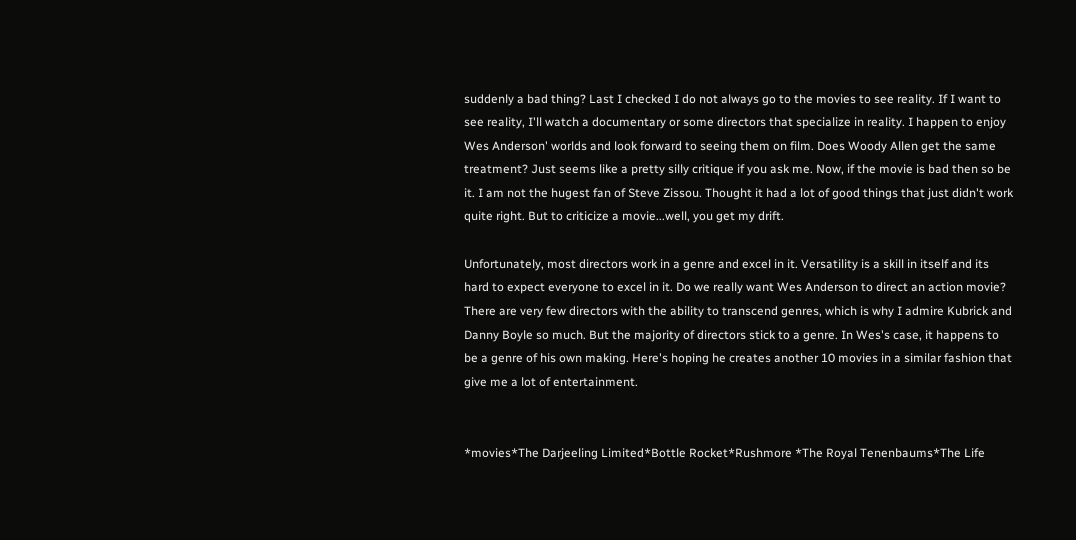suddenly a bad thing? Last I checked I do not always go to the movies to see reality. If I want to see reality, I'll watch a documentary or some directors that specialize in reality. I happen to enjoy Wes Anderson' worlds and look forward to seeing them on film. Does Woody Allen get the same treatment? Just seems like a pretty silly critique if you ask me. Now, if the movie is bad then so be it. I am not the hugest fan of Steve Zissou. Thought it had a lot of good things that just didn't work quite right. But to criticize a movie...well, you get my drift.

Unfortunately, most directors work in a genre and excel in it. Versatility is a skill in itself and its hard to expect everyone to excel in it. Do we really want Wes Anderson to direct an action movie? There are very few directors with the ability to transcend genres, which is why I admire Kubrick and Danny Boyle so much. But the majority of directors stick to a genre. In Wes's case, it happens to be a genre of his own making. Here's hoping he creates another 10 movies in a similar fashion that give me a lot of entertainment.


*movies*The Darjeeling Limited*Bottle Rocket*Rushmore *The Royal Tenenbaums*The Life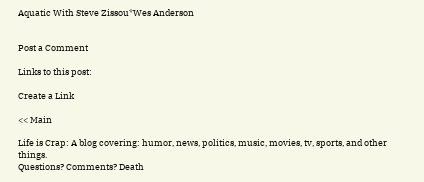Aquatic With Steve Zissou*Wes Anderson


Post a Comment

Links to this post:

Create a Link

<< Main

Life is Crap: A blog covering: humor, news, politics, music, movies, tv, sports, and other things.
Questions? Comments? Death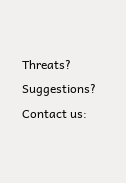Threats? Suggestions? Contact us: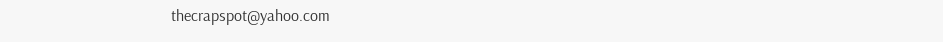thecrapspot@yahoo.com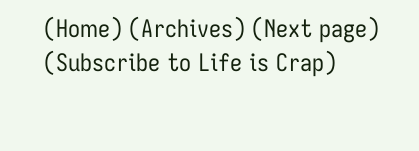(Home) (Archives) (Next page) (Subscribe to Life is Crap)